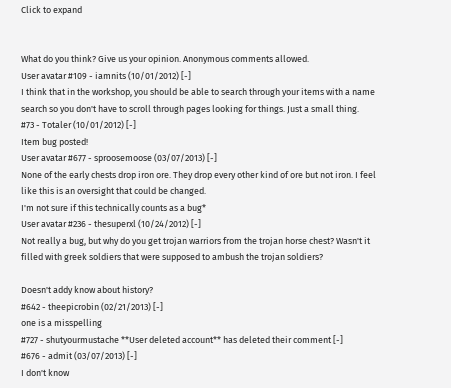Click to expand


What do you think? Give us your opinion. Anonymous comments allowed.
User avatar #109 - iamnits (10/01/2012) [-]
I think that in the workshop, you should be able to search through your items with a name search so you don't have to scroll through pages looking for things. Just a small thing.
#73 - Totaler (10/01/2012) [-]
Item bug posted!
User avatar #677 - sproosemoose (03/07/2013) [-]
None of the early chests drop iron ore. They drop every other kind of ore but not iron. I feel like this is an oversight that could be changed.
I'm not sure if this technically counts as a bug*
User avatar #236 - thesuperxl (10/24/2012) [-]
Not really a bug, but why do you get trojan warriors from the trojan horse chest? Wasn't it filled with greek soldiers that were supposed to ambush the trojan soldiers?

Doesn't addy know about history?
#642 - theepicrobin (02/21/2013) [-]
one is a misspelling
#727 - shutyourmustache **User deleted account** has deleted their comment [-]
#676 - admit (03/07/2013) [-]
I don't know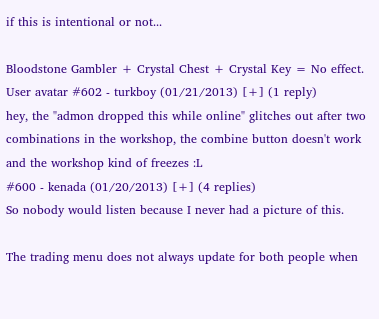if this is intentional or not...

Bloodstone Gambler + Crystal Chest + Crystal Key = No effect.
User avatar #602 - turkboy (01/21/2013) [+] (1 reply)
hey, the "admon dropped this while online" glitches out after two combinations in the workshop, the combine button doesn't work and the workshop kind of freezes :L
#600 - kenada (01/20/2013) [+] (4 replies)
So nobody would listen because I never had a picture of this.

The trading menu does not always update for both people when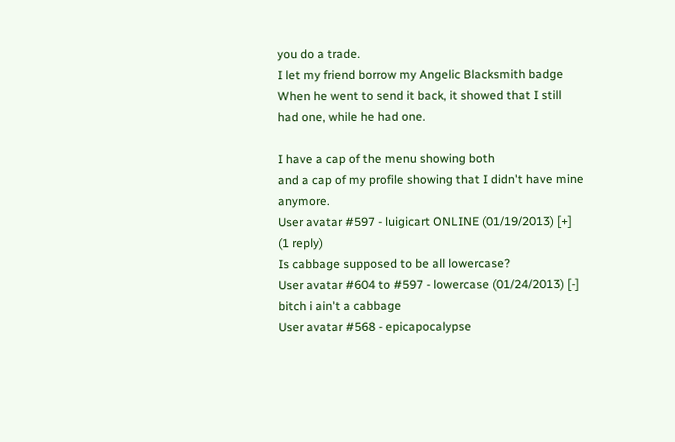you do a trade.
I let my friend borrow my Angelic Blacksmith badge
When he went to send it back, it showed that I still had one, while he had one.

I have a cap of the menu showing both
and a cap of my profile showing that I didn't have mine anymore.
User avatar #597 - luigicart ONLINE (01/19/2013) [+] (1 reply)
Is cabbage supposed to be all lowercase?
User avatar #604 to #597 - lowercase (01/24/2013) [-]
bitch i ain't a cabbage
User avatar #568 - epicapocalypse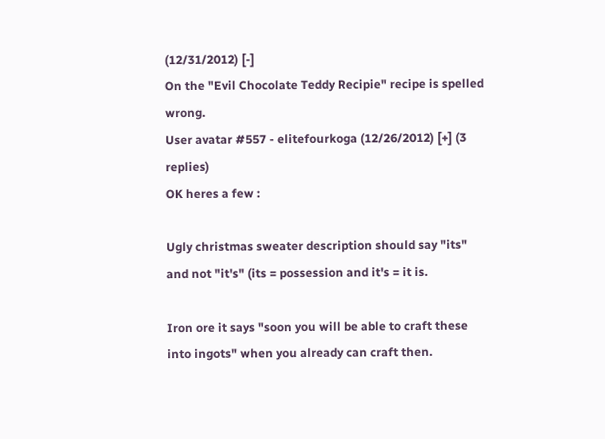(12/31/2012) [-]
On the "Evil Chocolate Teddy Recipie" recipe is spelled wrong.
User avatar #557 - elitefourkoga (12/26/2012) [+] (3 replies)
OK heres a few :

Ugly christmas sweater description should say "its" and not "it's" (its = possession and it's = it is.

Iron ore it says "soon you will be able to craft these into ingots" when you already can craft then.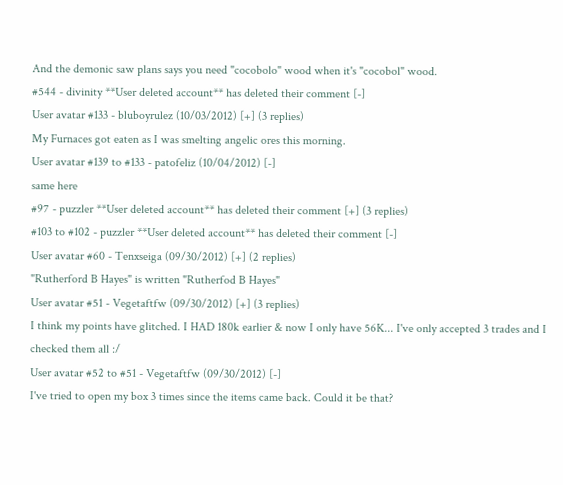And the demonic saw plans says you need "cocobolo" wood when it's "cocobol" wood.
#544 - divinity **User deleted account** has deleted their comment [-]
User avatar #133 - bluboyrulez (10/03/2012) [+] (3 replies)
My Furnaces got eaten as I was smelting angelic ores this morning.
User avatar #139 to #133 - patofeliz (10/04/2012) [-]
same here
#97 - puzzler **User deleted account** has deleted their comment [+] (3 replies)
#103 to #102 - puzzler **User deleted account** has deleted their comment [-]
User avatar #60 - Tenxseiga (09/30/2012) [+] (2 replies)
"Rutherford B Hayes" is written "Rutherfod B Hayes"
User avatar #51 - Vegetaftfw (09/30/2012) [+] (3 replies)
I think my points have glitched. I HAD 180k earlier & now I only have 56K... I've only accepted 3 trades and I checked them all :/
User avatar #52 to #51 - Vegetaftfw (09/30/2012) [-]
I've tried to open my box 3 times since the items came back. Could it be that?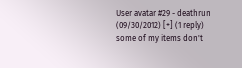User avatar #29 - deathrun (09/30/2012) [+] (1 reply)
some of my items don't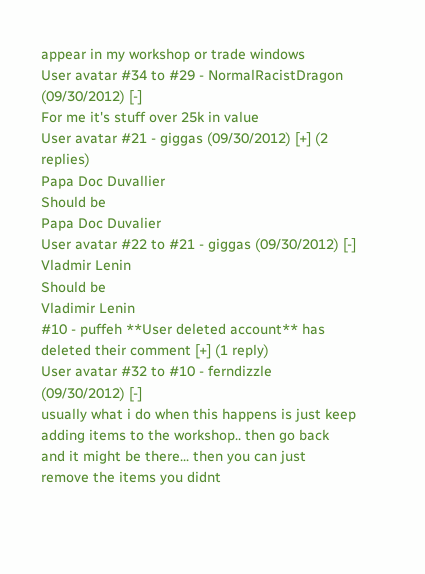appear in my workshop or trade windows
User avatar #34 to #29 - NormalRacistDragon (09/30/2012) [-]
For me it's stuff over 25k in value
User avatar #21 - giggas (09/30/2012) [+] (2 replies)
Papa Doc Duvallier
Should be
Papa Doc Duvalier
User avatar #22 to #21 - giggas (09/30/2012) [-]
Vladmir Lenin
Should be
Vladimir Lenin
#10 - puffeh **User deleted account** has deleted their comment [+] (1 reply)
User avatar #32 to #10 - ferndizzle (09/30/2012) [-]
usually what i do when this happens is just keep adding items to the workshop.. then go back and it might be there... then you can just remove the items you didnt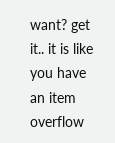want? get it.. it is like you have an item overflow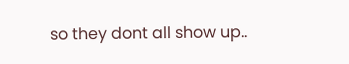so they dont all show up..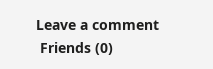Leave a comment
 Friends (0)